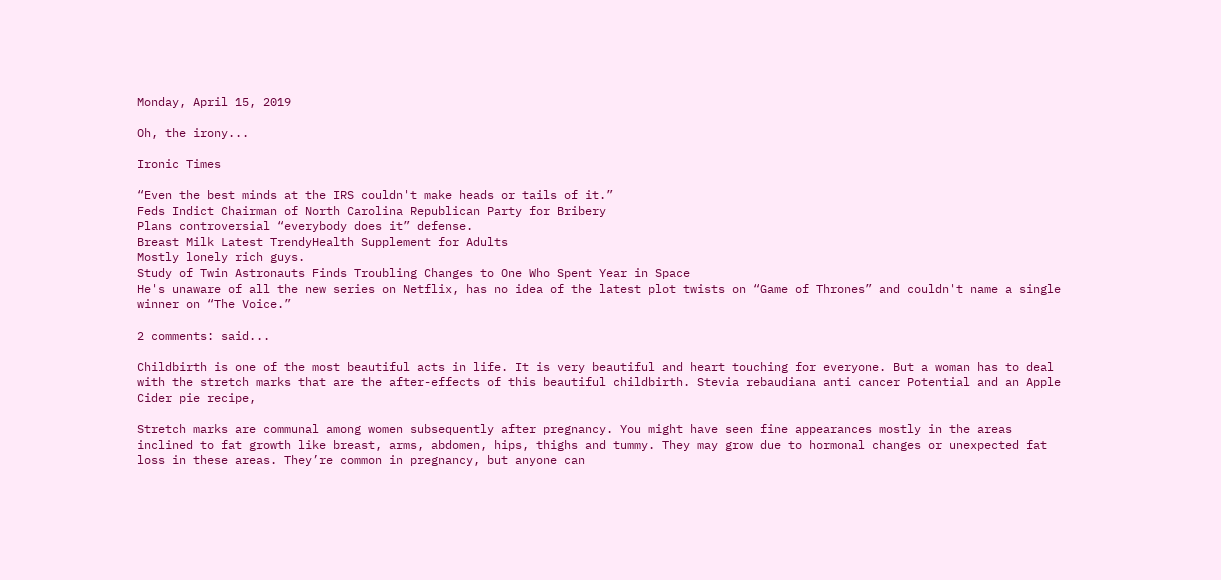Monday, April 15, 2019

Oh, the irony...

Ironic Times

“Even the best minds at the IRS couldn't make heads or tails of it.”
Feds Indict Chairman of North Carolina Republican Party for Bribery
Plans controversial “everybody does it” defense.
Breast Milk Latest TrendyHealth Supplement for Adults
Mostly lonely rich guys.
Study of Twin Astronauts Finds Troubling Changes to One Who Spent Year in Space
He's unaware of all the new series on Netflix, has no idea of the latest plot twists on “Game of Thrones” and couldn't name a single winner on “The Voice.”

2 comments: said...

Childbirth is one of the most beautiful acts in life. It is very beautiful and heart touching for everyone. But a woman has to deal with the stretch marks that are the after-effects of this beautiful childbirth. Stevia rebaudiana anti cancer Potential and an Apple Cider pie recipe,

Stretch marks are communal among women subsequently after pregnancy. You might have seen fine appearances mostly in the areas inclined to fat growth like breast, arms, abdomen, hips, thighs and tummy. They may grow due to hormonal changes or unexpected fat loss in these areas. They’re common in pregnancy, but anyone can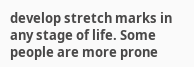develop stretch marks in any stage of life. Some people are more prone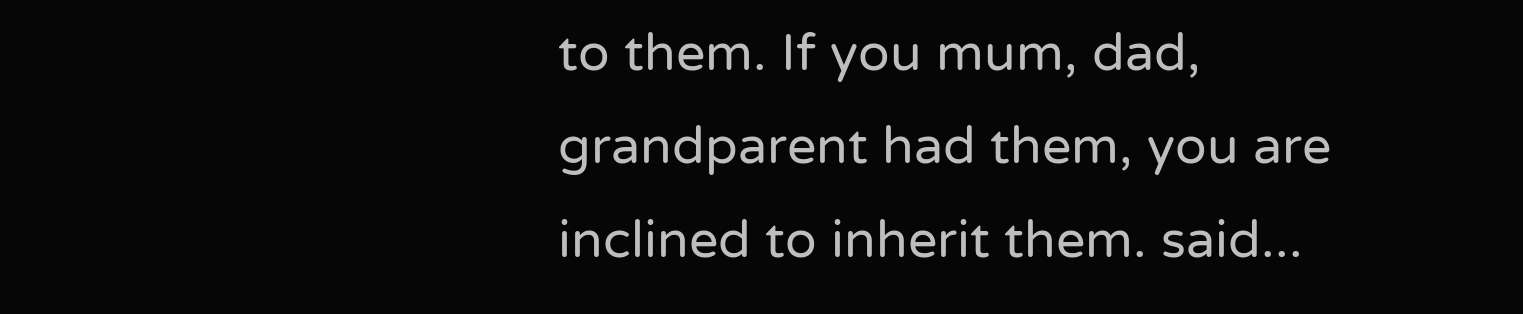to them. If you mum, dad, grandparent had them, you are inclined to inherit them. said...